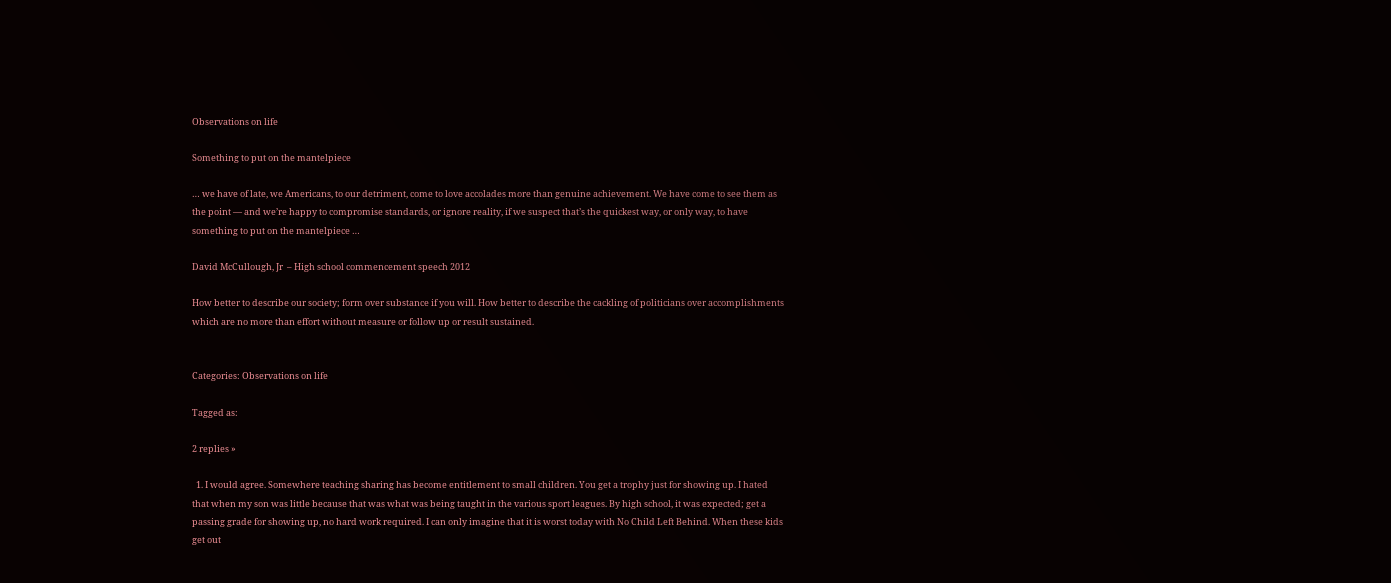Observations on life

Something to put on the mantelpiece

… we have of late, we Americans, to our detriment, come to love accolades more than genuine achievement. We have come to see them as the point — and we’re happy to compromise standards, or ignore reality, if we suspect that’s the quickest way, or only way, to have something to put on the mantelpiece …

David McCullough, Jr  – High school commencement speech 2012

How better to describe our society; form over substance if you will. How better to describe the cackling of politicians over accomplishments which are no more than effort without measure or follow up or result sustained.


Categories: Observations on life

Tagged as:

2 replies »

  1. I would agree. Somewhere teaching sharing has become entitlement to small children. You get a trophy just for showing up. I hated that when my son was little because that was what was being taught in the various sport leagues. By high school, it was expected; get a passing grade for showing up, no hard work required. I can only imagine that it is worst today with No Child Left Behind. When these kids get out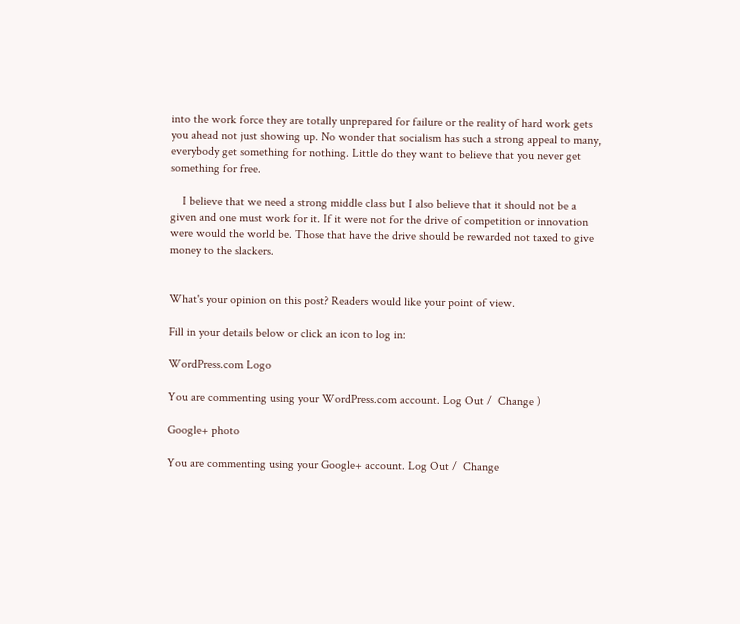into the work force they are totally unprepared for failure or the reality of hard work gets you ahead not just showing up. No wonder that socialism has such a strong appeal to many, everybody get something for nothing. Little do they want to believe that you never get something for free.

    I believe that we need a strong middle class but I also believe that it should not be a given and one must work for it. If it were not for the drive of competition or innovation were would the world be. Those that have the drive should be rewarded not taxed to give money to the slackers.


What's your opinion on this post? Readers would like your point of view.

Fill in your details below or click an icon to log in:

WordPress.com Logo

You are commenting using your WordPress.com account. Log Out /  Change )

Google+ photo

You are commenting using your Google+ account. Log Out /  Change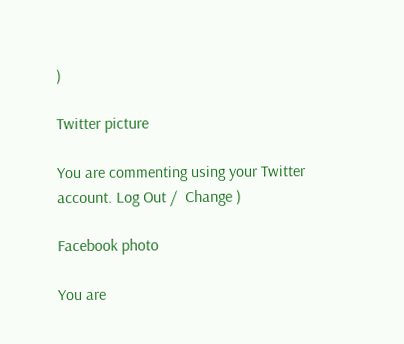)

Twitter picture

You are commenting using your Twitter account. Log Out /  Change )

Facebook photo

You are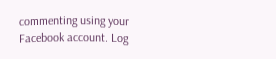commenting using your Facebook account. Log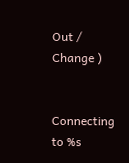Out /  Change )


Connecting to %s